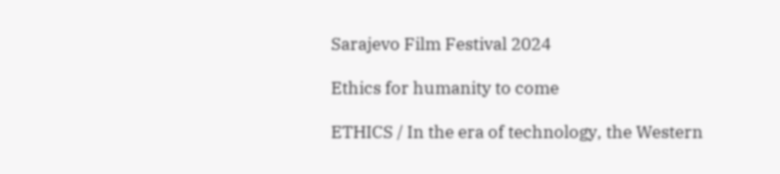Sarajevo Film Festival 2024

Ethics for humanity to come

ETHICS / In the era of technology, the Western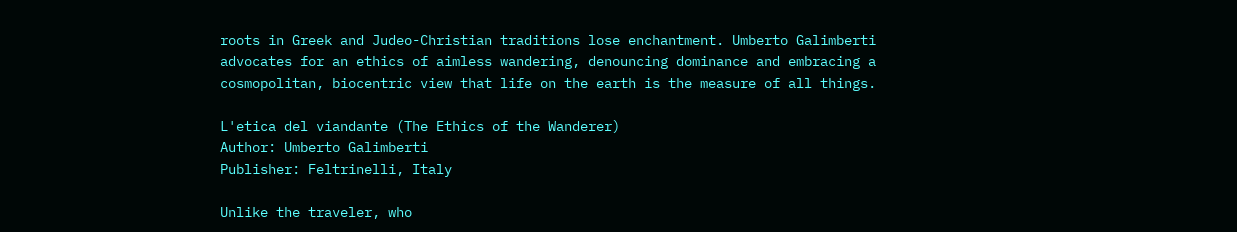roots in Greek and Judeo-Christian traditions lose enchantment. Umberto Galimberti advocates for an ethics of aimless wandering, denouncing dominance and embracing a cosmopolitan, biocentric view that life on the earth is the measure of all things.

L'etica del viandante (The Ethics of the Wanderer)
Author: Umberto Galimberti
Publisher: Feltrinelli, Italy

Unlike the traveler, who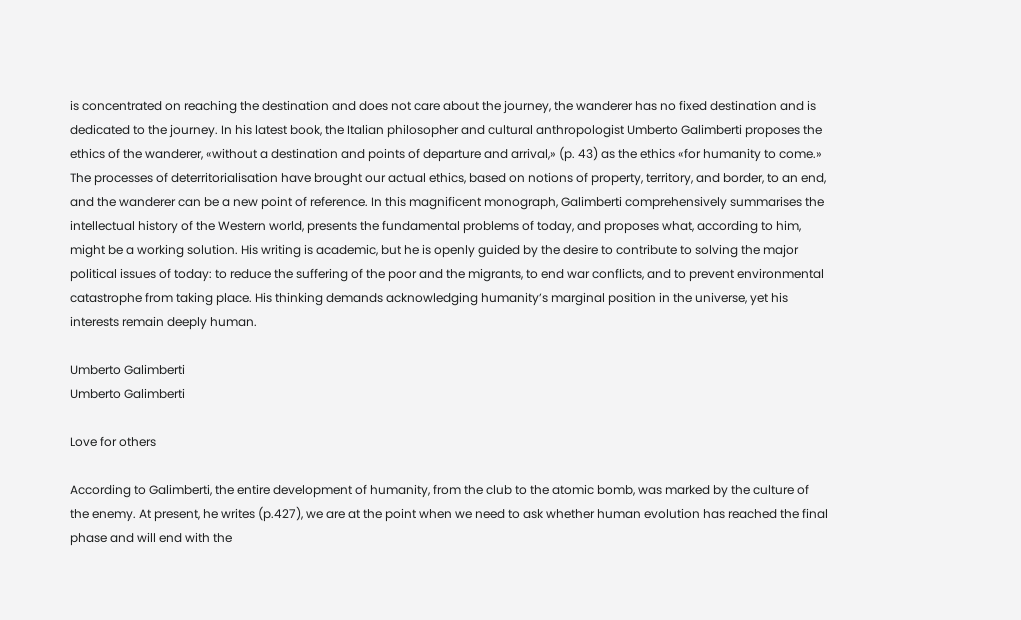is concentrated on reaching the destination and does not care about the journey, the wanderer has no fixed destination and is dedicated to the journey. In his latest book, the Italian philosopher and cultural anthropologist Umberto Galimberti proposes the ethics of the wanderer, «without a destination and points of departure and arrival,» (p. 43) as the ethics «for humanity to come.» The processes of deterritorialisation have brought our actual ethics, based on notions of property, territory, and border, to an end, and the wanderer can be a new point of reference. In this magnificent monograph, Galimberti comprehensively summarises the intellectual history of the Western world, presents the fundamental problems of today, and proposes what, according to him, might be a working solution. His writing is academic, but he is openly guided by the desire to contribute to solving the major political issues of today: to reduce the suffering of the poor and the migrants, to end war conflicts, and to prevent environmental catastrophe from taking place. His thinking demands acknowledging humanity’s marginal position in the universe, yet his interests remain deeply human.

Umberto Galimberti
Umberto Galimberti

Love for others

According to Galimberti, the entire development of humanity, from the club to the atomic bomb, was marked by the culture of the enemy. At present, he writes (p.427), we are at the point when we need to ask whether human evolution has reached the final phase and will end with the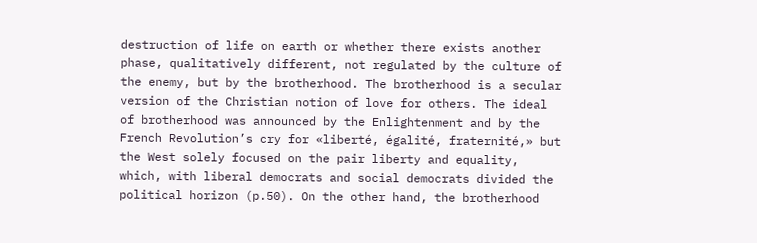destruction of life on earth or whether there exists another phase, qualitatively different, not regulated by the culture of the enemy, but by the brotherhood. The brotherhood is a secular version of the Christian notion of love for others. The ideal of brotherhood was announced by the Enlightenment and by the French Revolution’s cry for «liberté, égalité, fraternité,» but the West solely focused on the pair liberty and equality, which, with liberal democrats and social democrats divided the political horizon (p.50). On the other hand, the brotherhood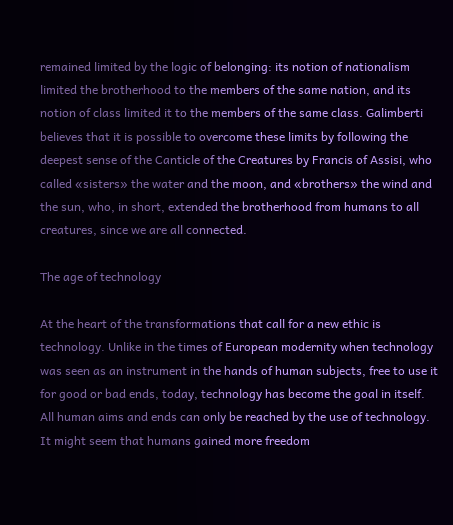remained limited by the logic of belonging: its notion of nationalism limited the brotherhood to the members of the same nation, and its notion of class limited it to the members of the same class. Galimberti believes that it is possible to overcome these limits by following the deepest sense of the Canticle of the Creatures by Francis of Assisi, who called «sisters» the water and the moon, and «brothers» the wind and the sun, who, in short, extended the brotherhood from humans to all creatures, since we are all connected.

The age of technology

At the heart of the transformations that call for a new ethic is technology. Unlike in the times of European modernity when technology was seen as an instrument in the hands of human subjects, free to use it for good or bad ends, today, technology has become the goal in itself. All human aims and ends can only be reached by the use of technology. It might seem that humans gained more freedom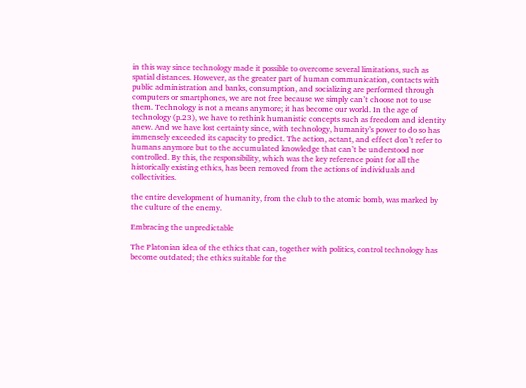in this way since technology made it possible to overcome several limitations, such as spatial distances. However, as the greater part of human communication, contacts with public administration and banks, consumption, and socializing are performed through computers or smartphones, we are not free because we simply can’t choose not to use them. Technology is not a means anymore; it has become our world. In the age of technology (p.23), we have to rethink humanistic concepts such as freedom and identity anew. And we have lost certainty since, with technology, humanity’s power to do so has immensely exceeded its capacity to predict. The action, actant, and effect don’t refer to humans anymore but to the accumulated knowledge that can’t be understood nor controlled. By this, the responsibility, which was the key reference point for all the historically existing ethics, has been removed from the actions of individuals and collectivities.

the entire development of humanity, from the club to the atomic bomb, was marked by the culture of the enemy.

Embracing the unpredictable

The Platonian idea of the ethics that can, together with politics, control technology has become outdated; the ethics suitable for the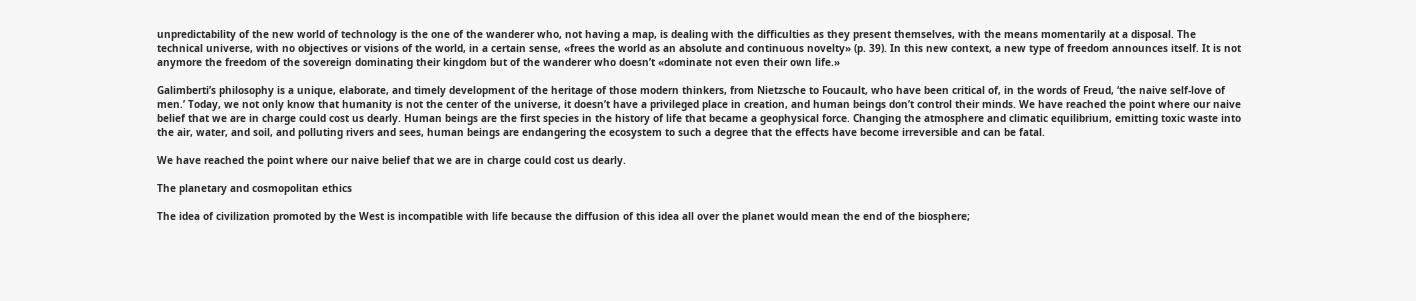unpredictability of the new world of technology is the one of the wanderer who, not having a map, is dealing with the difficulties as they present themselves, with the means momentarily at a disposal. The technical universe, with no objectives or visions of the world, in a certain sense, «frees the world as an absolute and continuous novelty» (p. 39). In this new context, a new type of freedom announces itself. It is not anymore the freedom of the sovereign dominating their kingdom but of the wanderer who doesn’t «dominate not even their own life.»

Galimberti’s philosophy is a unique, elaborate, and timely development of the heritage of those modern thinkers, from Nietzsche to Foucault, who have been critical of, in the words of Freud, ‘the naive self-love of men.’ Today, we not only know that humanity is not the center of the universe, it doesn’t have a privileged place in creation, and human beings don’t control their minds. We have reached the point where our naive belief that we are in charge could cost us dearly. Human beings are the first species in the history of life that became a geophysical force. Changing the atmosphere and climatic equilibrium, emitting toxic waste into the air, water, and soil, and polluting rivers and sees, human beings are endangering the ecosystem to such a degree that the effects have become irreversible and can be fatal.

We have reached the point where our naive belief that we are in charge could cost us dearly.

The planetary and cosmopolitan ethics

The idea of civilization promoted by the West is incompatible with life because the diffusion of this idea all over the planet would mean the end of the biosphere;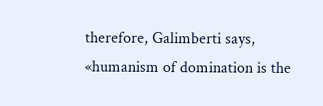therefore, Galimberti says, «humanism of domination is the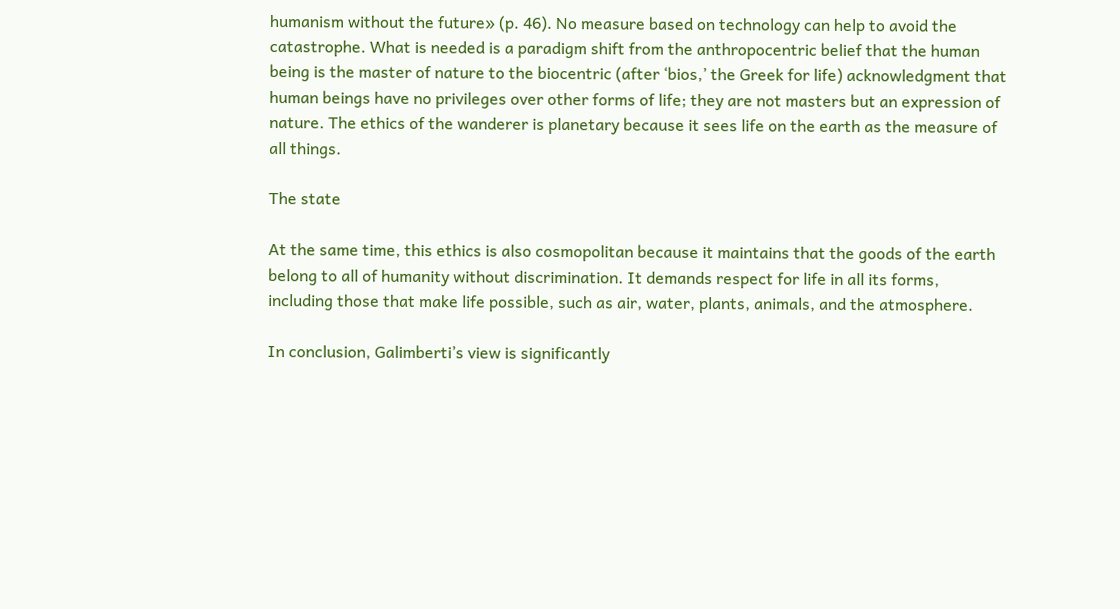humanism without the future» (p. 46). No measure based on technology can help to avoid the catastrophe. What is needed is a paradigm shift from the anthropocentric belief that the human being is the master of nature to the biocentric (after ‘bios,’ the Greek for life) acknowledgment that human beings have no privileges over other forms of life; they are not masters but an expression of nature. The ethics of the wanderer is planetary because it sees life on the earth as the measure of all things.

The state

At the same time, this ethics is also cosmopolitan because it maintains that the goods of the earth belong to all of humanity without discrimination. It demands respect for life in all its forms, including those that make life possible, such as air, water, plants, animals, and the atmosphere.

In conclusion, Galimberti’s view is significantly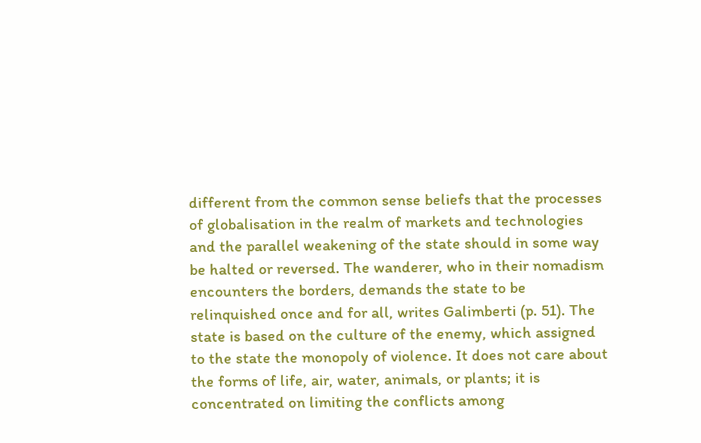different from the common sense beliefs that the processes of globalisation in the realm of markets and technologies and the parallel weakening of the state should in some way be halted or reversed. The wanderer, who in their nomadism encounters the borders, demands the state to be relinquished once and for all, writes Galimberti (p. 51). The state is based on the culture of the enemy, which assigned to the state the monopoly of violence. It does not care about the forms of life, air, water, animals, or plants; it is concentrated on limiting the conflicts among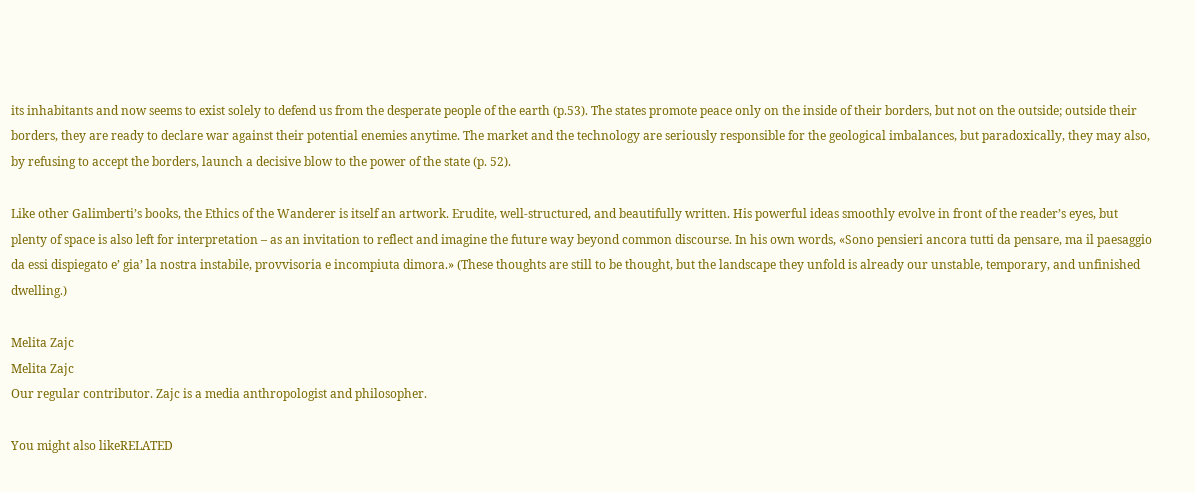its inhabitants and now seems to exist solely to defend us from the desperate people of the earth (p.53). The states promote peace only on the inside of their borders, but not on the outside; outside their borders, they are ready to declare war against their potential enemies anytime. The market and the technology are seriously responsible for the geological imbalances, but paradoxically, they may also, by refusing to accept the borders, launch a decisive blow to the power of the state (p. 52).

Like other Galimberti’s books, the Ethics of the Wanderer is itself an artwork. Erudite, well-structured, and beautifully written. His powerful ideas smoothly evolve in front of the reader’s eyes, but plenty of space is also left for interpretation – as an invitation to reflect and imagine the future way beyond common discourse. In his own words, «Sono pensieri ancora tutti da pensare, ma il paesaggio da essi dispiegato e’ gia’ la nostra instabile, provvisoria e incompiuta dimora.» (These thoughts are still to be thought, but the landscape they unfold is already our unstable, temporary, and unfinished dwelling.)

Melita Zajc
Melita Zajc
Our regular contributor. Zajc is a media anthropologist and philosopher.

You might also likeRELATED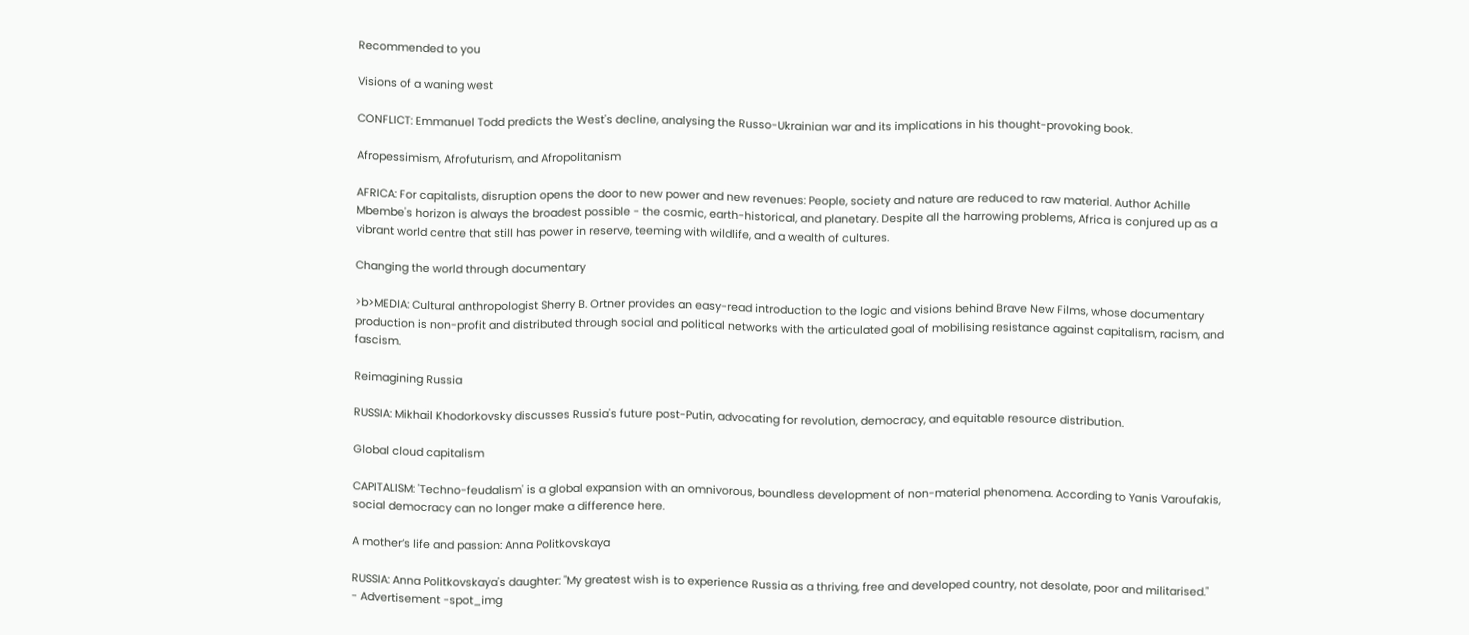Recommended to you

Visions of a waning west

CONFLICT: Emmanuel Todd predicts the West's decline, analysing the Russo-Ukrainian war and its implications in his thought-provoking book.

Afropessimism, Afrofuturism, and Afropolitanism

AFRICA: For capitalists, disruption opens the door to new power and new revenues: People, society and nature are reduced to raw material. Author Achille Mbembe's horizon is always the broadest possible - the cosmic, earth-historical, and planetary. Despite all the harrowing problems, Africa is conjured up as a vibrant world centre that still has power in reserve, teeming with wildlife, and a wealth of cultures.

Changing the world through documentary

>b>MEDIA: Cultural anthropologist Sherry B. Ortner provides an easy-read introduction to the logic and visions behind Brave New Films, whose documentary production is non-profit and distributed through social and political networks with the articulated goal of mobilising resistance against capitalism, racism, and fascism.

Reimagining Russia

RUSSIA: Mikhail Khodorkovsky discusses Russia's future post-Putin, advocating for revolution, democracy, and equitable resource distribution.

Global cloud capitalism

CAPITALISM: 'Techno-feudalism' is a global expansion with an omnivorous, boundless development of non-material phenomena. According to Yanis Varoufakis, social democracy can no longer make a difference here.

A mother’s life and passion: Anna Politkovskaya

RUSSIA: Anna Politkovskaya's daughter: "My greatest wish is to experience Russia as a thriving, free and developed country, not desolate, poor and militarised."
- Advertisement -spot_img